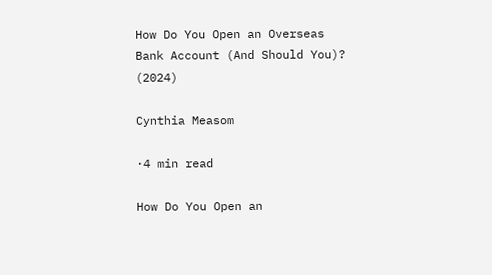How Do You Open an Overseas Bank Account (And Should You)? (2024)

Cynthia Measom

·4 min read

How Do You Open an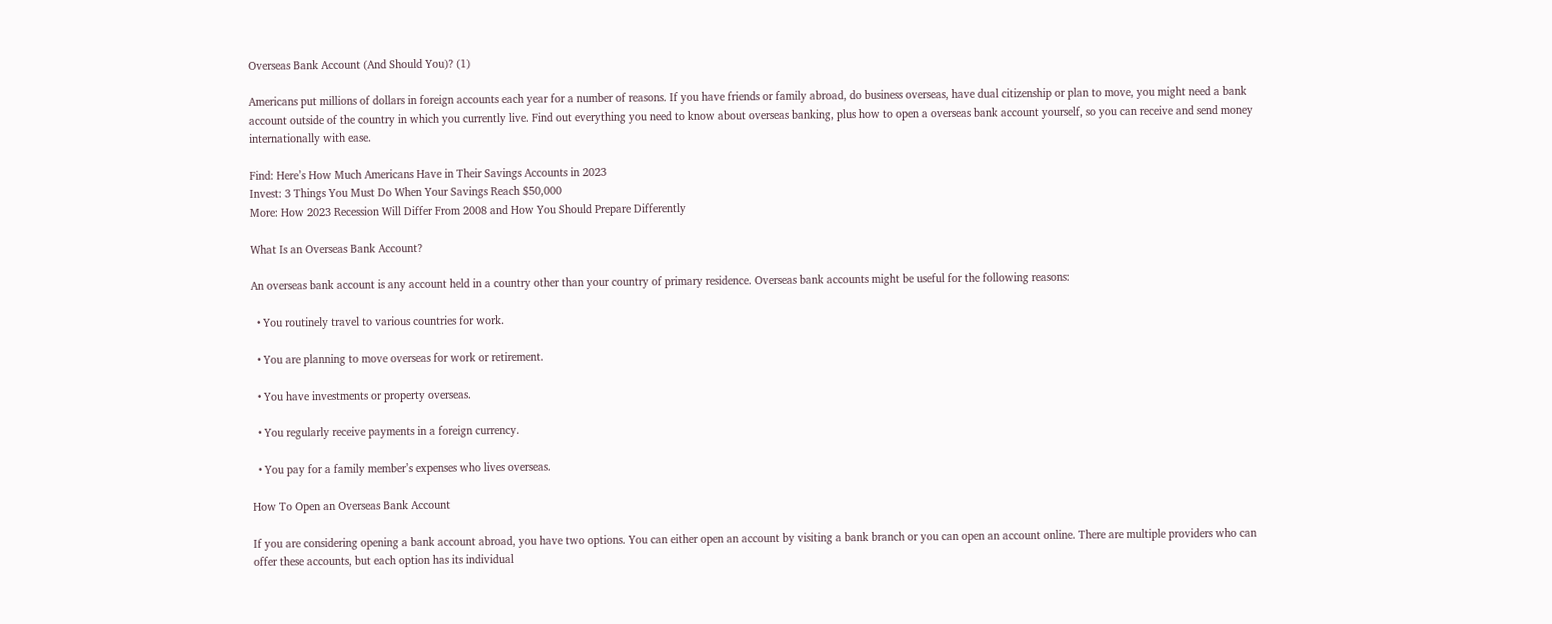Overseas Bank Account (And Should You)? (1)

Americans put millions of dollars in foreign accounts each year for a number of reasons. If you have friends or family abroad, do business overseas, have dual citizenship or plan to move, you might need a bank account outside of the country in which you currently live. Find out everything you need to know about overseas banking, plus how to open a overseas bank account yourself, so you can receive and send money internationally with ease.

Find: Here’s How Much Americans Have in Their Savings Accounts in 2023
Invest: 3 Things You Must Do When Your Savings Reach $50,000
More: How 2023 Recession Will Differ From 2008 and How You Should Prepare Differently

What Is an Overseas Bank Account?

An overseas bank account is any account held in a country other than your country of primary residence. Overseas bank accounts might be useful for the following reasons:

  • You routinely travel to various countries for work.

  • You are planning to move overseas for work or retirement.

  • You have investments or property overseas.

  • You regularly receive payments in a foreign currency.

  • You pay for a family member’s expenses who lives overseas.

How To Open an Overseas Bank Account

If you are considering opening a bank account abroad, you have two options. You can either open an account by visiting a bank branch or you can open an account online. There are multiple providers who can offer these accounts, but each option has its individual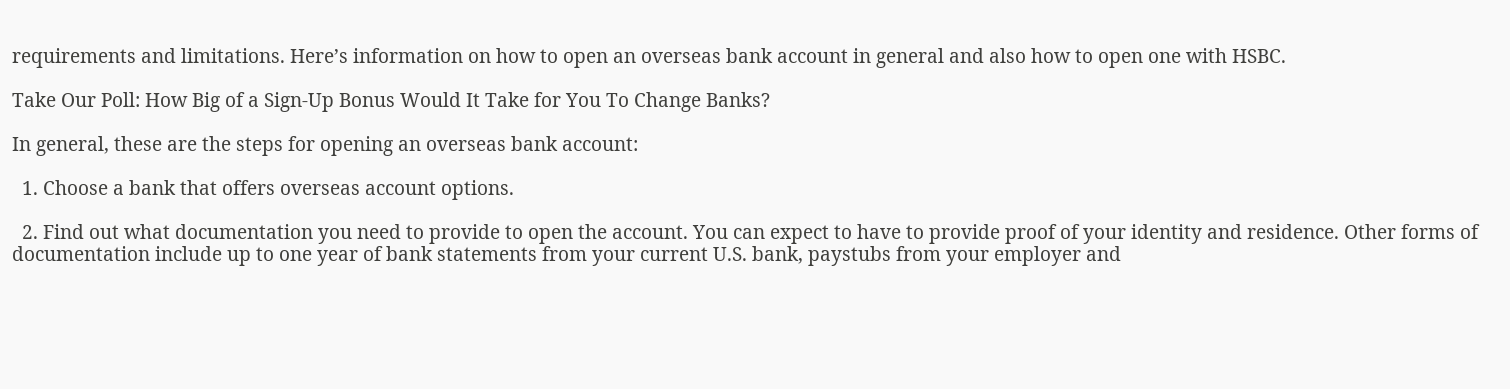requirements and limitations. Here’s information on how to open an overseas bank account in general and also how to open one with HSBC.

Take Our Poll: How Big of a Sign-Up Bonus Would It Take for You To Change Banks?

In general, these are the steps for opening an overseas bank account:

  1. Choose a bank that offers overseas account options.

  2. Find out what documentation you need to provide to open the account. You can expect to have to provide proof of your identity and residence. Other forms of documentation include up to one year of bank statements from your current U.S. bank, paystubs from your employer and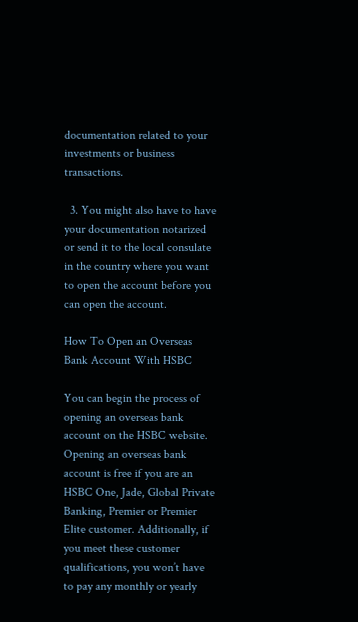documentation related to your investments or business transactions.

  3. You might also have to have your documentation notarized or send it to the local consulate in the country where you want to open the account before you can open the account.

How To Open an Overseas Bank Account With HSBC

You can begin the process of opening an overseas bank account on the HSBC website. Opening an overseas bank account is free if you are an HSBC One, Jade, Global Private Banking, Premier or Premier Elite customer. Additionally, if you meet these customer qualifications, you won’t have to pay any monthly or yearly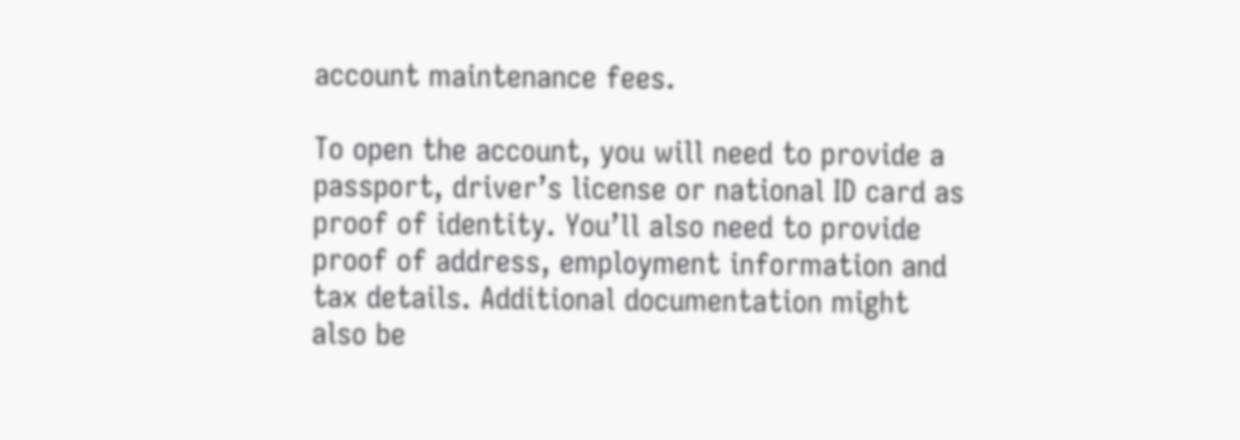account maintenance fees.

To open the account, you will need to provide a passport, driver’s license or national ID card as proof of identity. You’ll also need to provide proof of address, employment information and tax details. Additional documentation might also be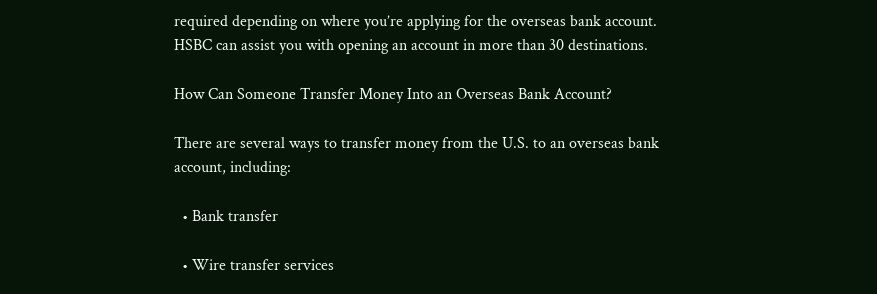required depending on where you’re applying for the overseas bank account. HSBC can assist you with opening an account in more than 30 destinations.

How Can Someone Transfer Money Into an Overseas Bank Account?

There are several ways to transfer money from the U.S. to an overseas bank account, including:

  • Bank transfer

  • Wire transfer services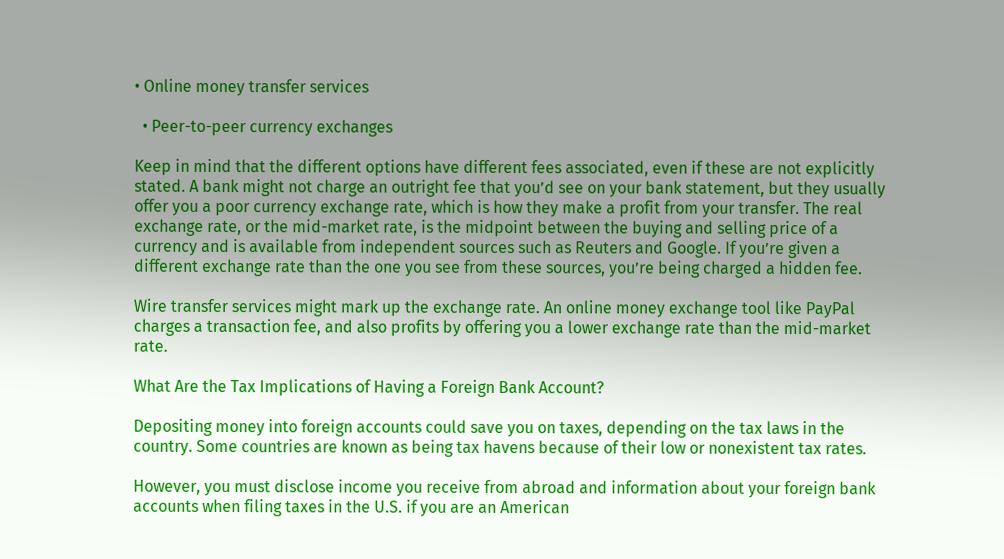• Online money transfer services

  • Peer-to-peer currency exchanges

Keep in mind that the different options have different fees associated, even if these are not explicitly stated. A bank might not charge an outright fee that you’d see on your bank statement, but they usually offer you a poor currency exchange rate, which is how they make a profit from your transfer. The real exchange rate, or the mid-market rate, is the midpoint between the buying and selling price of a currency and is available from independent sources such as Reuters and Google. If you’re given a different exchange rate than the one you see from these sources, you’re being charged a hidden fee.

Wire transfer services might mark up the exchange rate. An online money exchange tool like PayPal charges a transaction fee, and also profits by offering you a lower exchange rate than the mid-market rate.

What Are the Tax Implications of Having a Foreign Bank Account?

Depositing money into foreign accounts could save you on taxes, depending on the tax laws in the country. Some countries are known as being tax havens because of their low or nonexistent tax rates.

However, you must disclose income you receive from abroad and information about your foreign bank accounts when filing taxes in the U.S. if you are an American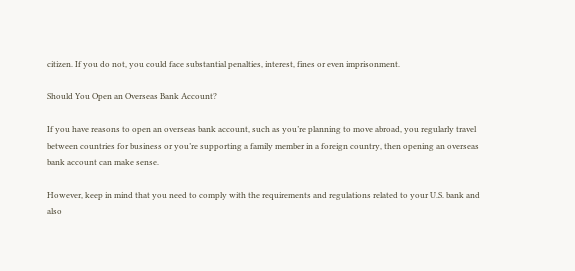citizen. If you do not, you could face substantial penalties, interest, fines or even imprisonment.

Should You Open an Overseas Bank Account?

If you have reasons to open an overseas bank account, such as you’re planning to move abroad, you regularly travel between countries for business or you’re supporting a family member in a foreign country, then opening an overseas bank account can make sense.

However, keep in mind that you need to comply with the requirements and regulations related to your U.S. bank and also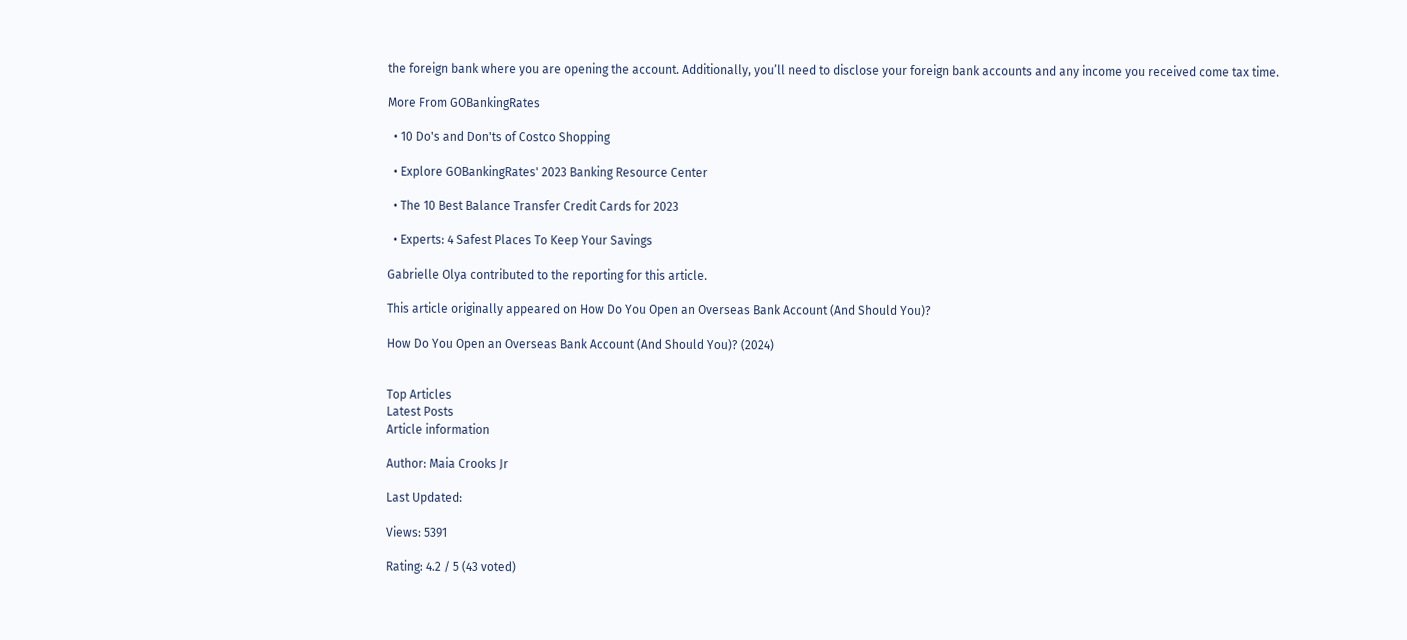the foreign bank where you are opening the account. Additionally, you’ll need to disclose your foreign bank accounts and any income you received come tax time.

More From GOBankingRates

  • 10 Do's and Don'ts of Costco Shopping

  • Explore GOBankingRates' 2023 Banking Resource Center

  • The 10 Best Balance Transfer Credit Cards for 2023

  • Experts: 4 Safest Places To Keep Your Savings

Gabrielle Olya contributed to the reporting for this article.

This article originally appeared on How Do You Open an Overseas Bank Account (And Should You)?

How Do You Open an Overseas Bank Account (And Should You)? (2024)


Top Articles
Latest Posts
Article information

Author: Maia Crooks Jr

Last Updated:

Views: 5391

Rating: 4.2 / 5 (43 voted)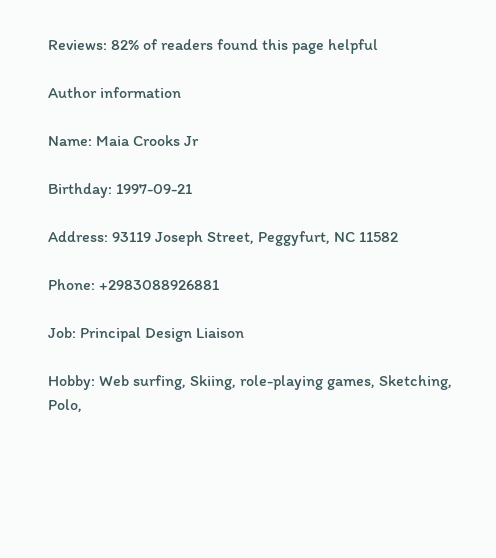Reviews: 82% of readers found this page helpful

Author information

Name: Maia Crooks Jr

Birthday: 1997-09-21

Address: 93119 Joseph Street, Peggyfurt, NC 11582

Phone: +2983088926881

Job: Principal Design Liaison

Hobby: Web surfing, Skiing, role-playing games, Sketching, Polo,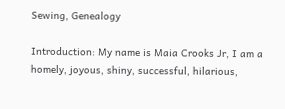Sewing, Genealogy

Introduction: My name is Maia Crooks Jr, I am a homely, joyous, shiny, successful, hilarious,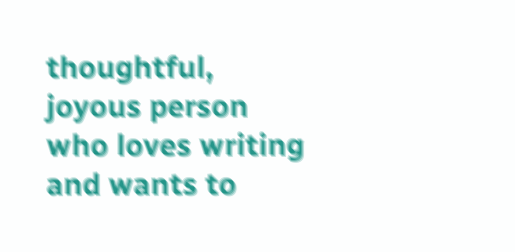thoughtful, joyous person who loves writing and wants to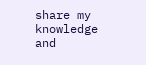share my knowledge and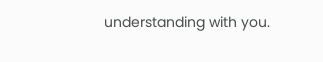understanding with you.